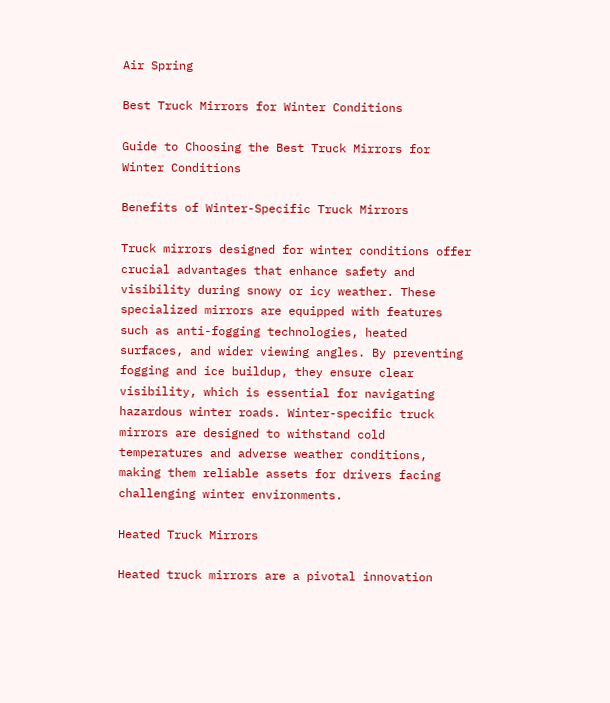Air Spring

Best Truck Mirrors for Winter Conditions

Guide to Choosing the Best Truck Mirrors for Winter Conditions

Benefits of Winter-Specific Truck Mirrors

Truck mirrors designed for winter conditions offer crucial advantages that enhance safety and visibility during snowy or icy weather. These specialized mirrors are equipped with features such as anti-fogging technologies, heated surfaces, and wider viewing angles. By preventing fogging and ice buildup, they ensure clear visibility, which is essential for navigating hazardous winter roads. Winter-specific truck mirrors are designed to withstand cold temperatures and adverse weather conditions, making them reliable assets for drivers facing challenging winter environments.

Heated Truck Mirrors

Heated truck mirrors are a pivotal innovation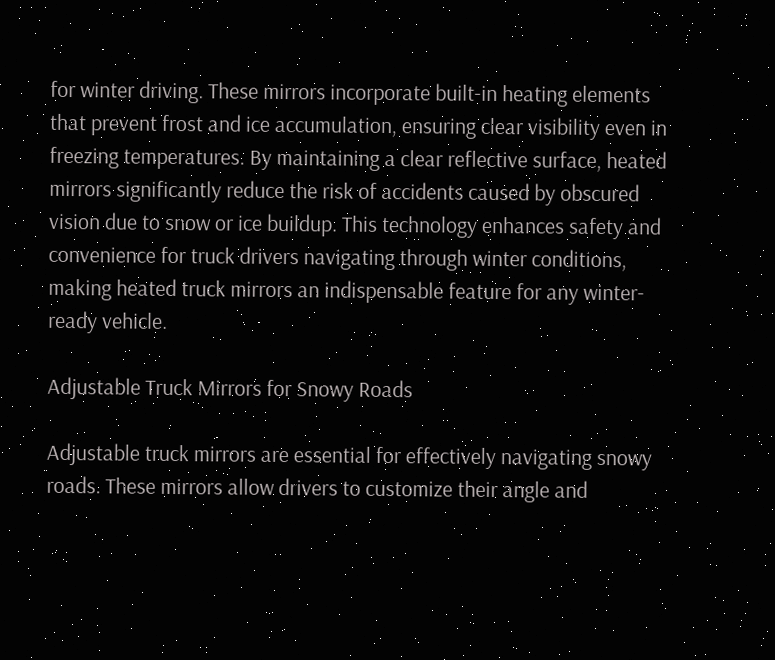for winter driving. These mirrors incorporate built-in heating elements that prevent frost and ice accumulation, ensuring clear visibility even in freezing temperatures. By maintaining a clear reflective surface, heated mirrors significantly reduce the risk of accidents caused by obscured vision due to snow or ice buildup. This technology enhances safety and convenience for truck drivers navigating through winter conditions, making heated truck mirrors an indispensable feature for any winter-ready vehicle.

Adjustable Truck Mirrors for Snowy Roads

Adjustable truck mirrors are essential for effectively navigating snowy roads. These mirrors allow drivers to customize their angle and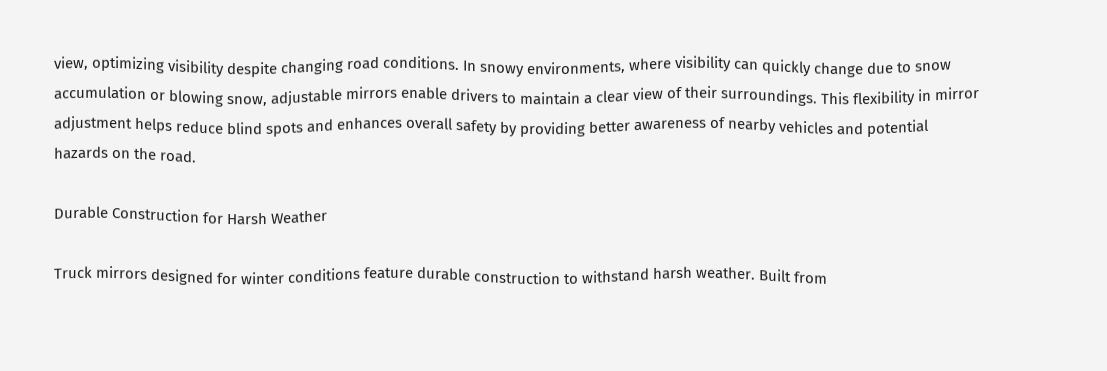view, optimizing visibility despite changing road conditions. In snowy environments, where visibility can quickly change due to snow accumulation or blowing snow, adjustable mirrors enable drivers to maintain a clear view of their surroundings. This flexibility in mirror adjustment helps reduce blind spots and enhances overall safety by providing better awareness of nearby vehicles and potential hazards on the road.

Durable Construction for Harsh Weather

Truck mirrors designed for winter conditions feature durable construction to withstand harsh weather. Built from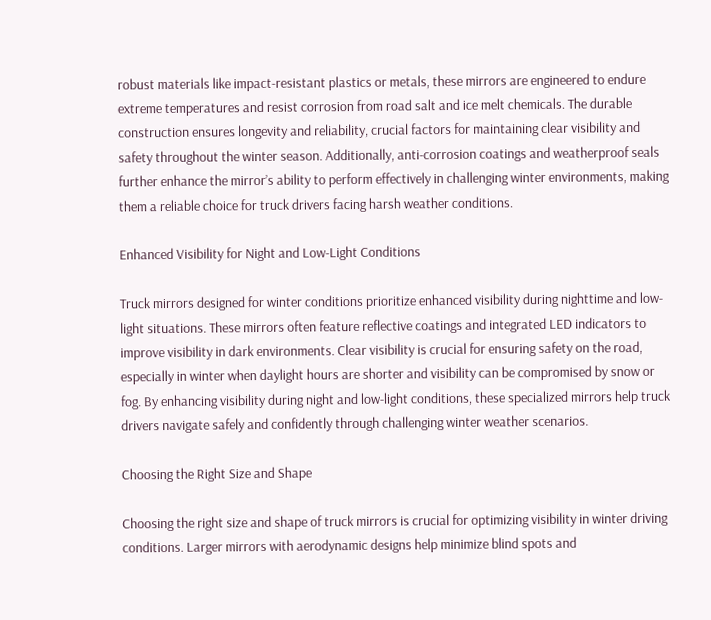robust materials like impact-resistant plastics or metals, these mirrors are engineered to endure extreme temperatures and resist corrosion from road salt and ice melt chemicals. The durable construction ensures longevity and reliability, crucial factors for maintaining clear visibility and safety throughout the winter season. Additionally, anti-corrosion coatings and weatherproof seals further enhance the mirror’s ability to perform effectively in challenging winter environments, making them a reliable choice for truck drivers facing harsh weather conditions.

Enhanced Visibility for Night and Low-Light Conditions

Truck mirrors designed for winter conditions prioritize enhanced visibility during nighttime and low-light situations. These mirrors often feature reflective coatings and integrated LED indicators to improve visibility in dark environments. Clear visibility is crucial for ensuring safety on the road, especially in winter when daylight hours are shorter and visibility can be compromised by snow or fog. By enhancing visibility during night and low-light conditions, these specialized mirrors help truck drivers navigate safely and confidently through challenging winter weather scenarios.

Choosing the Right Size and Shape

Choosing the right size and shape of truck mirrors is crucial for optimizing visibility in winter driving conditions. Larger mirrors with aerodynamic designs help minimize blind spots and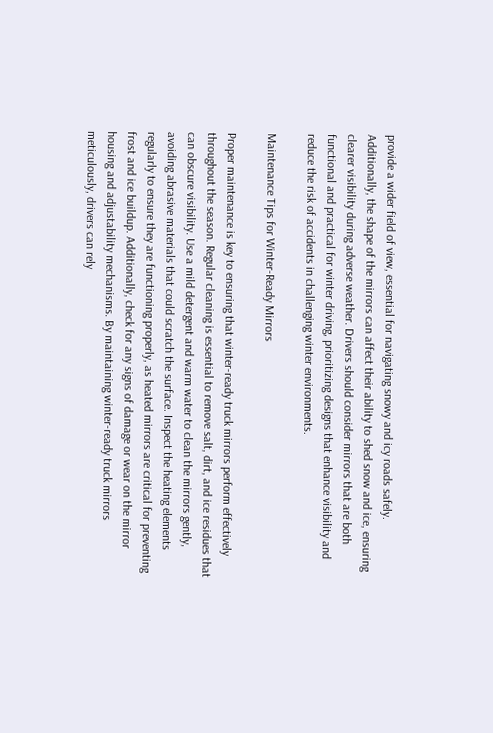provide a wider field of view, essential for navigating snowy and icy roads safely. Additionally, the shape of the mirrors can affect their ability to shed snow and ice, ensuring clearer visibility during adverse weather. Drivers should consider mirrors that are both functional and practical for winter driving, prioritizing designs that enhance visibility and reduce the risk of accidents in challenging winter environments.

Maintenance Tips for Winter-Ready Mirrors

Proper maintenance is key to ensuring that winter-ready truck mirrors perform effectively throughout the season. Regular cleaning is essential to remove salt, dirt, and ice residues that can obscure visibility. Use a mild detergent and warm water to clean the mirrors gently, avoiding abrasive materials that could scratch the surface. Inspect the heating elements regularly to ensure they are functioning properly, as heated mirrors are critical for preventing frost and ice buildup. Additionally, check for any signs of damage or wear on the mirror housing and adjustability mechanisms. By maintaining winter-ready truck mirrors meticulously, drivers can rely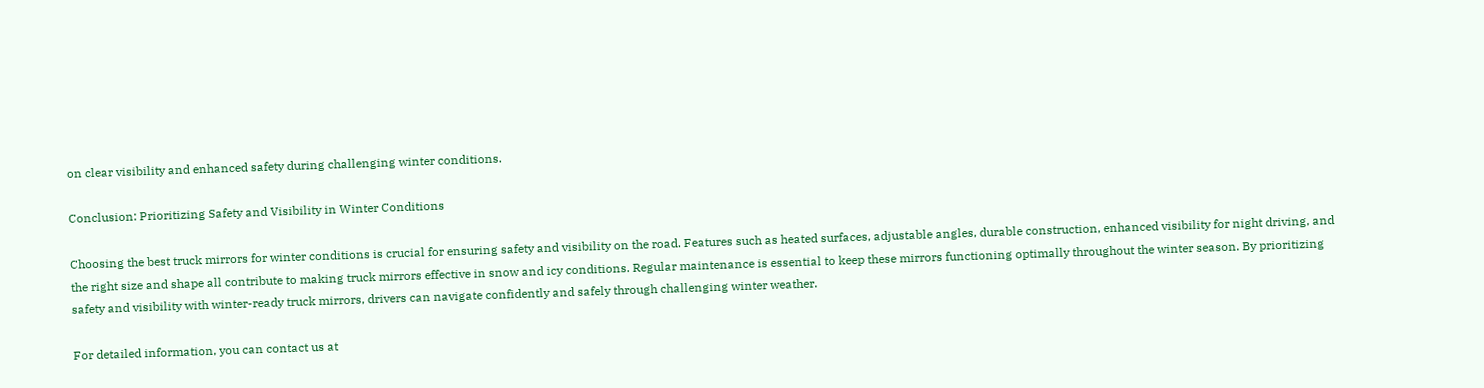on clear visibility and enhanced safety during challenging winter conditions.

Conclusion: Prioritizing Safety and Visibility in Winter Conditions

Choosing the best truck mirrors for winter conditions is crucial for ensuring safety and visibility on the road. Features such as heated surfaces, adjustable angles, durable construction, enhanced visibility for night driving, and the right size and shape all contribute to making truck mirrors effective in snow and icy conditions. Regular maintenance is essential to keep these mirrors functioning optimally throughout the winter season. By prioritizing safety and visibility with winter-ready truck mirrors, drivers can navigate confidently and safely through challenging winter weather.

For detailed information, you can contact us at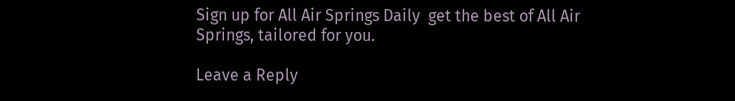Sign up for All Air Springs Daily  get the best of All Air Springs, tailored for you.

Leave a Reply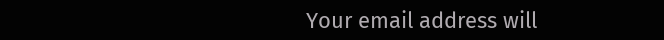Your email address will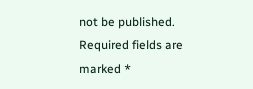not be published. Required fields are marked *